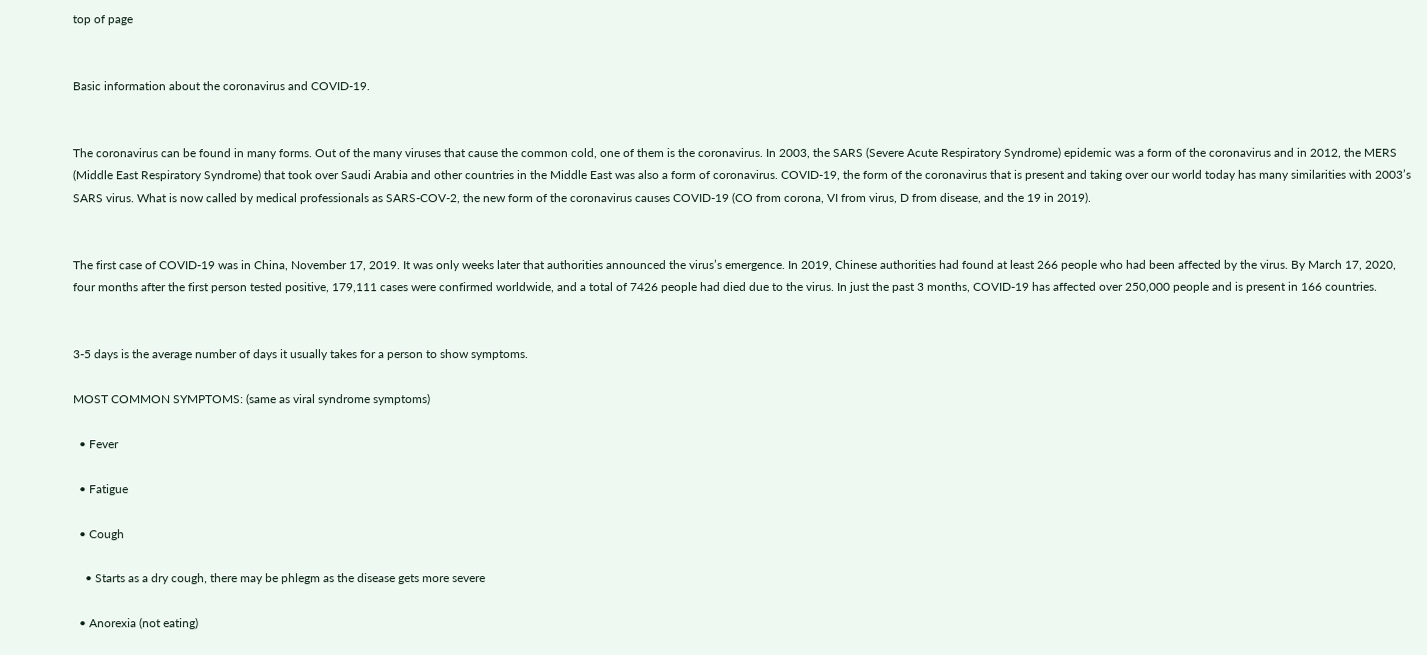top of page


Basic information about the coronavirus and COVID-19.


The coronavirus can be found in many forms. Out of the many viruses that cause the common cold, one of them is the coronavirus. In 2003, the SARS (Severe Acute Respiratory Syndrome) epidemic was a form of the coronavirus and in 2012, the MERS (Middle East Respiratory Syndrome) that took over Saudi Arabia and other countries in the Middle East was also a form of coronavirus. COVID-19, the form of the coronavirus that is present and taking over our world today has many similarities with 2003’s SARS virus. What is now called by medical professionals as SARS-COV-2, the new form of the coronavirus causes COVID-19 (CO from corona, VI from virus, D from disease, and the 19 in 2019).


The first case of COVID-19 was in China, November 17, 2019. It was only weeks later that authorities announced the virus’s emergence. In 2019, Chinese authorities had found at least 266 people who had been affected by the virus. By March 17, 2020, four months after the first person tested positive, 179,111 cases were confirmed worldwide, and a total of 7426 people had died due to the virus. In just the past 3 months, COVID-19 has affected over 250,000 people and is present in 166 countries.


3-5 days is the average number of days it usually takes for a person to show symptoms.

MOST COMMON SYMPTOMS: (same as viral syndrome symptoms)

  • Fever

  • Fatigue

  • Cough

    • Starts as a dry cough, there may be phlegm as the disease gets more severe

  • Anorexia (not eating)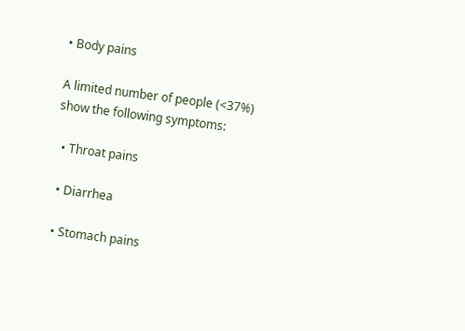• Body pains

A limited number of people (<37%) show the following symptoms:

  • Throat pains

  • Diarrhea

  • Stomach pains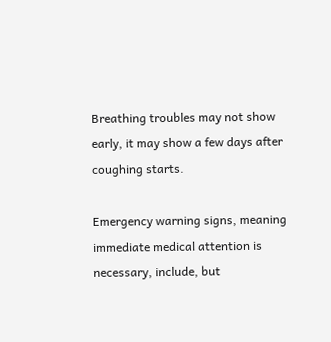Breathing troubles may not show early, it may show a few days after coughing starts.

Emergency warning signs, meaning immediate medical attention is necessary, include, but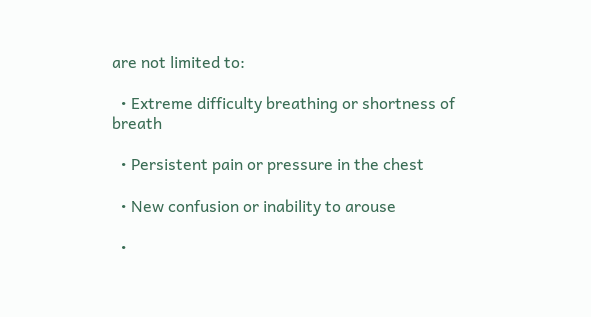are not limited to:

  • Extreme difficulty breathing or shortness of breath

  • Persistent pain or pressure in the chest

  • New confusion or inability to arouse

  •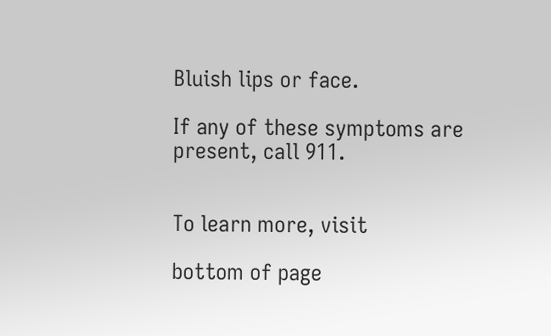Bluish lips or face.

If any of these symptoms are present, call 911.


To learn more, visit

bottom of page